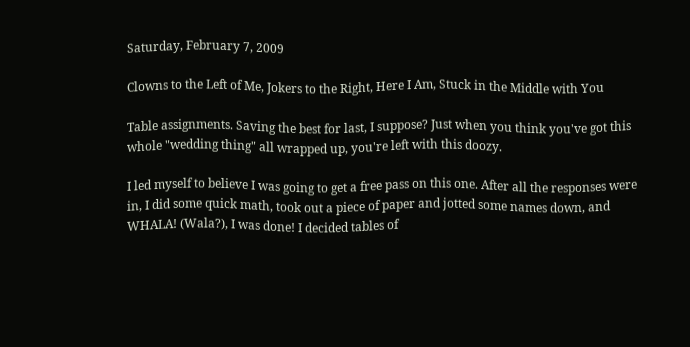Saturday, February 7, 2009

Clowns to the Left of Me, Jokers to the Right, Here I Am, Stuck in the Middle with You

Table assignments. Saving the best for last, I suppose? Just when you think you've got this whole "wedding thing" all wrapped up, you're left with this doozy.

I led myself to believe I was going to get a free pass on this one. After all the responses were in, I did some quick math, took out a piece of paper and jotted some names down, and WHALA! (Wala?), I was done! I decided tables of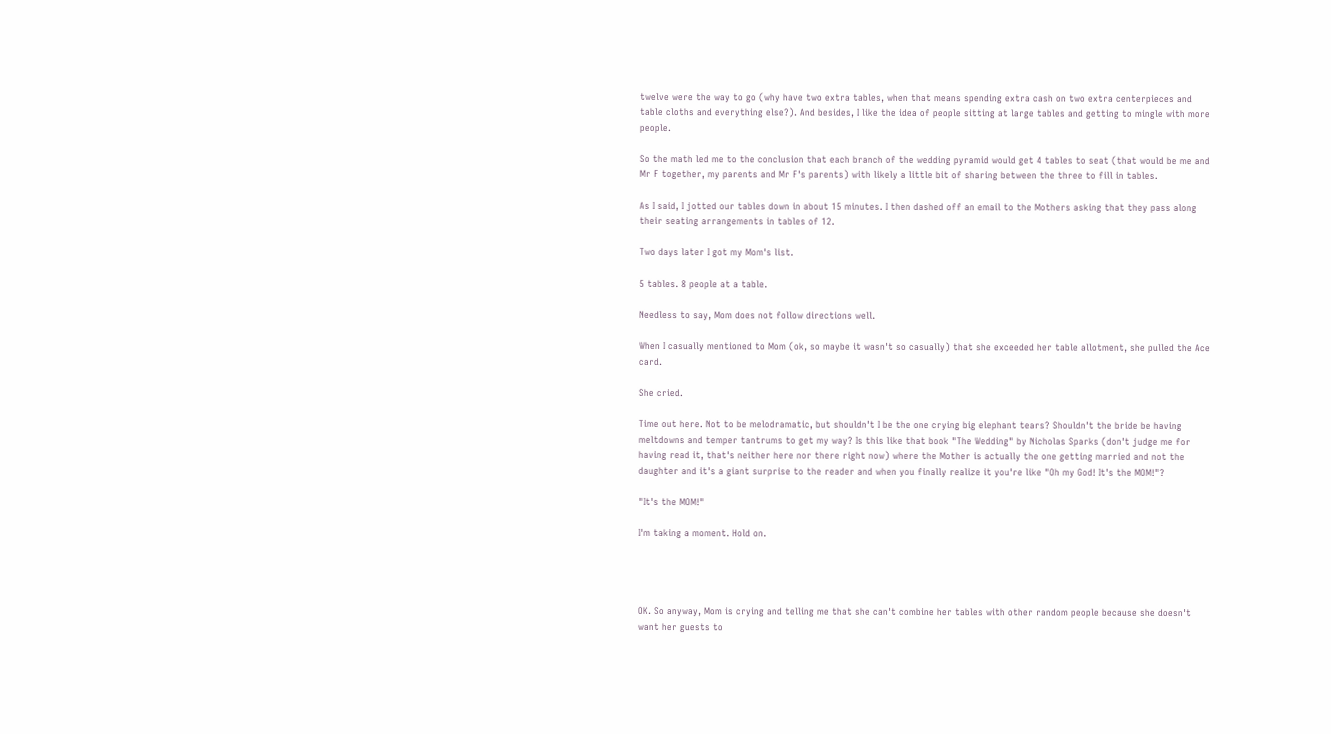twelve were the way to go (why have two extra tables, when that means spending extra cash on two extra centerpieces and table cloths and everything else?). And besides, I like the idea of people sitting at large tables and getting to mingle with more people.

So the math led me to the conclusion that each branch of the wedding pyramid would get 4 tables to seat (that would be me and Mr F together, my parents and Mr F's parents) with likely a little bit of sharing between the three to fill in tables.

As I said, I jotted our tables down in about 15 minutes. I then dashed off an email to the Mothers asking that they pass along their seating arrangements in tables of 12.

Two days later I got my Mom's list.

5 tables. 8 people at a table.

Needless to say, Mom does not follow directions well.

When I casually mentioned to Mom (ok, so maybe it wasn't so casually) that she exceeded her table allotment, she pulled the Ace card.

She cried.

Time out here. Not to be melodramatic, but shouldn't I be the one crying big elephant tears? Shouldn't the bride be having meltdowns and temper tantrums to get my way? Is this like that book "The Wedding" by Nicholas Sparks (don't judge me for having read it, that's neither here nor there right now) where the Mother is actually the one getting married and not the daughter and it's a giant surprise to the reader and when you finally realize it you're like "Oh my God! It's the MOM!"?

"It's the MOM!"

I'm taking a moment. Hold on.




OK. So anyway, Mom is crying and telling me that she can't combine her tables with other random people because she doesn't want her guests to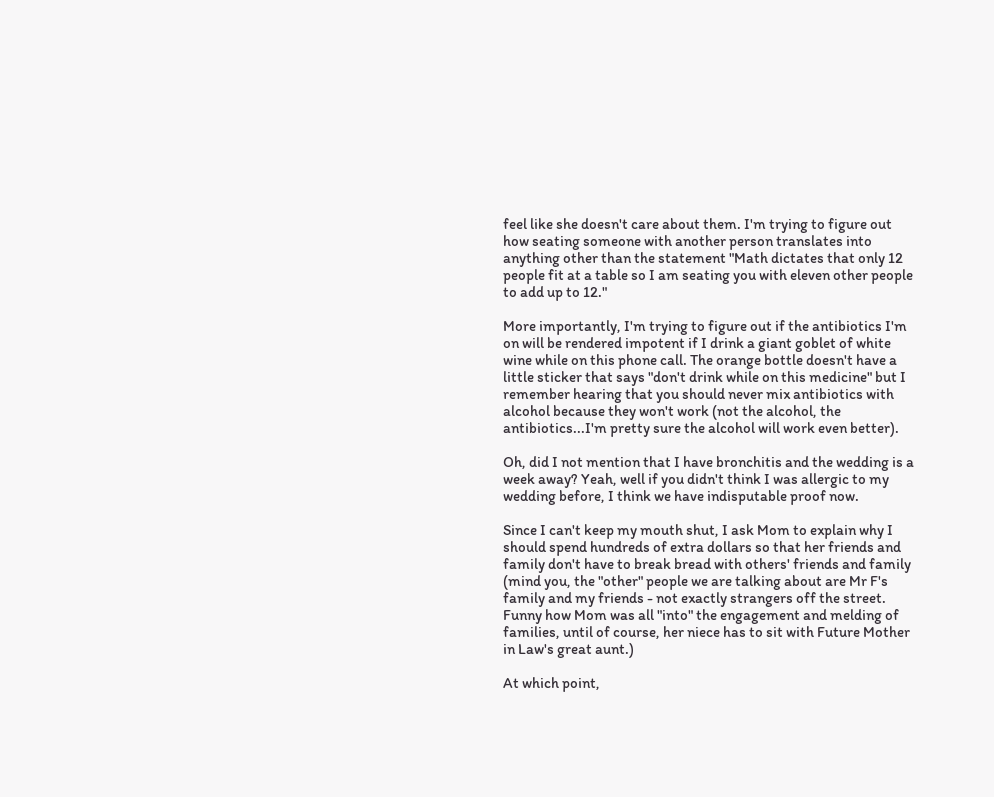feel like she doesn't care about them. I'm trying to figure out how seating someone with another person translates into anything other than the statement "Math dictates that only 12 people fit at a table so I am seating you with eleven other people to add up to 12."

More importantly, I'm trying to figure out if the antibiotics I'm on will be rendered impotent if I drink a giant goblet of white wine while on this phone call. The orange bottle doesn't have a little sticker that says "don't drink while on this medicine" but I remember hearing that you should never mix antibiotics with alcohol because they won't work (not the alcohol, the antibiotics...I'm pretty sure the alcohol will work even better).

Oh, did I not mention that I have bronchitis and the wedding is a week away? Yeah, well if you didn't think I was allergic to my wedding before, I think we have indisputable proof now.

Since I can't keep my mouth shut, I ask Mom to explain why I should spend hundreds of extra dollars so that her friends and family don't have to break bread with others' friends and family (mind you, the "other" people we are talking about are Mr F's family and my friends - not exactly strangers off the street. Funny how Mom was all "into" the engagement and melding of families, until of course, her niece has to sit with Future Mother in Law's great aunt.)

At which point,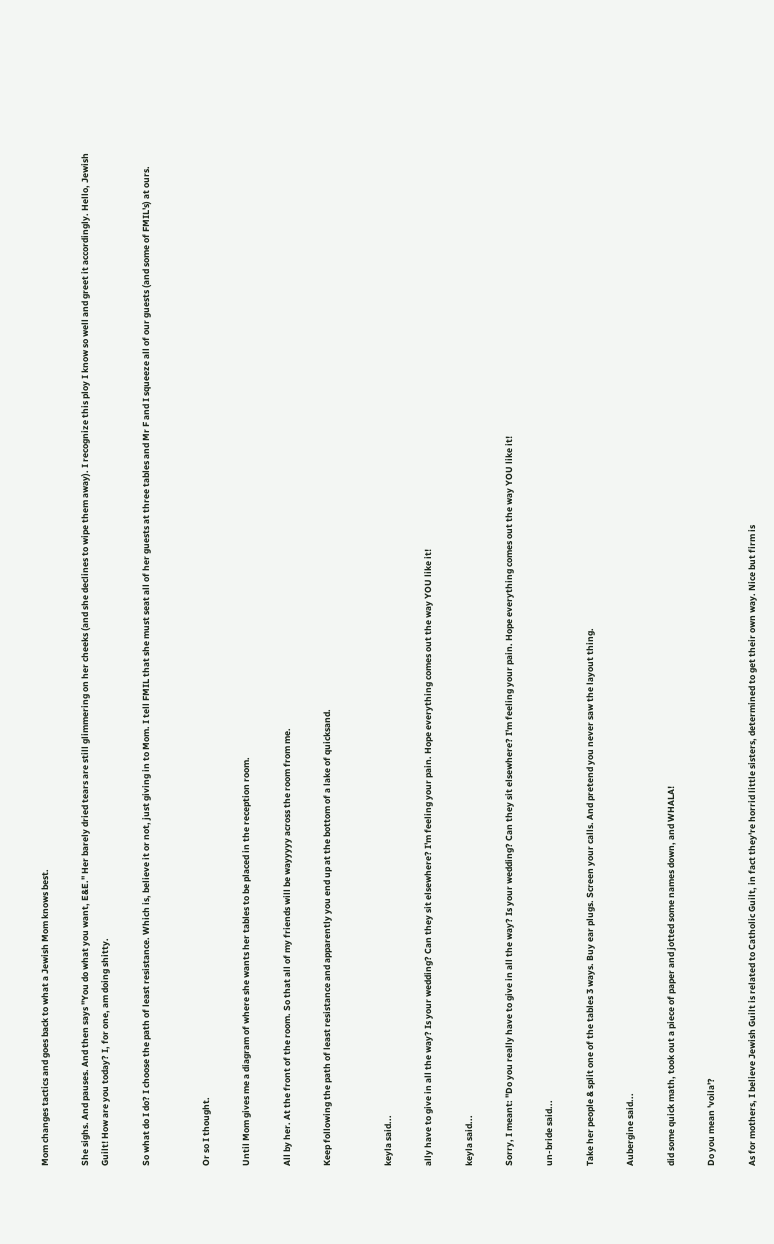Mom changes tactics and goes back to what a Jewish Mom knows best.

She sighs. And pauses. And then says "You do what you want, E&E." Her barely dried tears are still glimmering on her cheeks (and she declines to wipe them away). I recognize this ploy I know so well and greet it accordingly. Hello, Jewish Guilt! How are you today? I, for one, am doing shitty.

So what do I do? I choose the path of least resistance. Which is, believe it or not, just giving in to Mom. I tell FMIL that she must seat all of her guests at three tables and Mr F and I squeeze all of our guests (and some of FMIL's) at ours.


Or so I thought.

Until Mom gives me a diagram of where she wants her tables to be placed in the reception room.

All by her. At the front of the room. So that all of my friends will be wayyyyy across the room from me.

Keep following the path of least resistance and apparently you end up at the bottom of a lake of quicksand.


keyla said...

ally have to give in all the way? Is your wedding? Can they sit elsewhere? I'm feeling your pain. Hope everything comes out the way YOU like it!

keyla said...

Sorry, I meant: "Do you really have to give in all the way? Is your wedding? Can they sit elsewhere? I'm feeling your pain. Hope everything comes out the way YOU like it!

un-bride said...

Take her people & split one of the tables 3 ways. Buy ear plugs. Screen your calls. And pretend you never saw the layout thing.

Aubergine said...

did some quick math, took out a piece of paper and jotted some names down, and WHALA!

Do you mean 'voila'?

As for mothers, I believe Jewish Guilt is related to Catholic Guilt, in fact they're horrid little sisters, determined to get their own way. Nice but firm is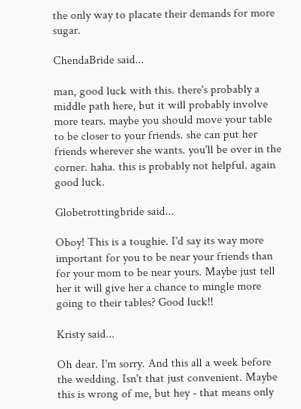the only way to placate their demands for more sugar.

ChendaBride said...

man, good luck with this. there's probably a middle path here, but it will probably involve more tears. maybe you should move your table to be closer to your friends. she can put her friends wherever she wants. you'll be over in the corner. haha. this is probably not helpful. again good luck.

Globetrottingbride said...

Oboy! This is a toughie. I'd say its way more important for you to be near your friends than for your mom to be near yours. Maybe just tell her it will give her a chance to mingle more going to their tables? Good luck!!

Kristy said...

Oh dear. I'm sorry. And this all a week before the wedding. Isn't that just convenient. Maybe this is wrong of me, but hey - that means only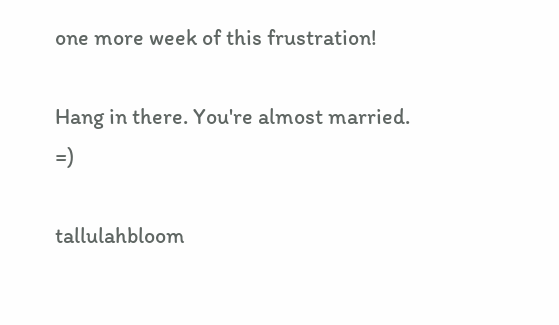one more week of this frustration!

Hang in there. You're almost married. =)

tallulahbloom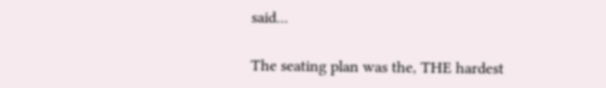said...

The seating plan was the, THE hardest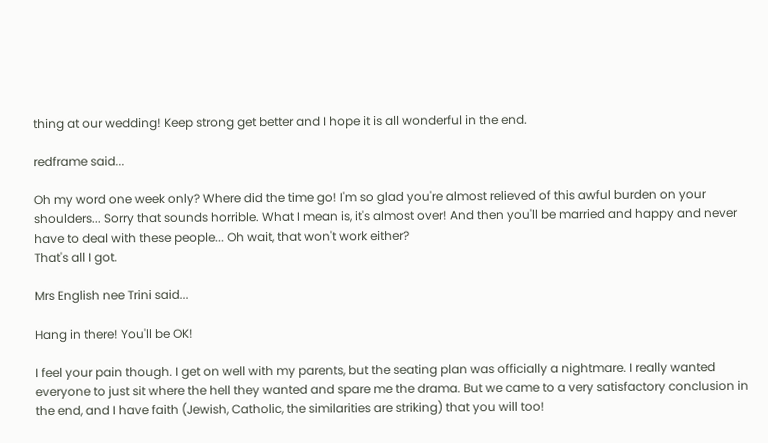thing at our wedding! Keep strong get better and I hope it is all wonderful in the end.

redframe said...

Oh my word one week only? Where did the time go! I'm so glad you're almost relieved of this awful burden on your shoulders... Sorry that sounds horrible. What I mean is, it's almost over! And then you'll be married and happy and never have to deal with these people... Oh wait, that won't work either?
That's all I got.

Mrs English nee Trini said...

Hang in there! You'll be OK!

I feel your pain though. I get on well with my parents, but the seating plan was officially a nightmare. I really wanted everyone to just sit where the hell they wanted and spare me the drama. But we came to a very satisfactory conclusion in the end, and I have faith (Jewish, Catholic, the similarities are striking) that you will too!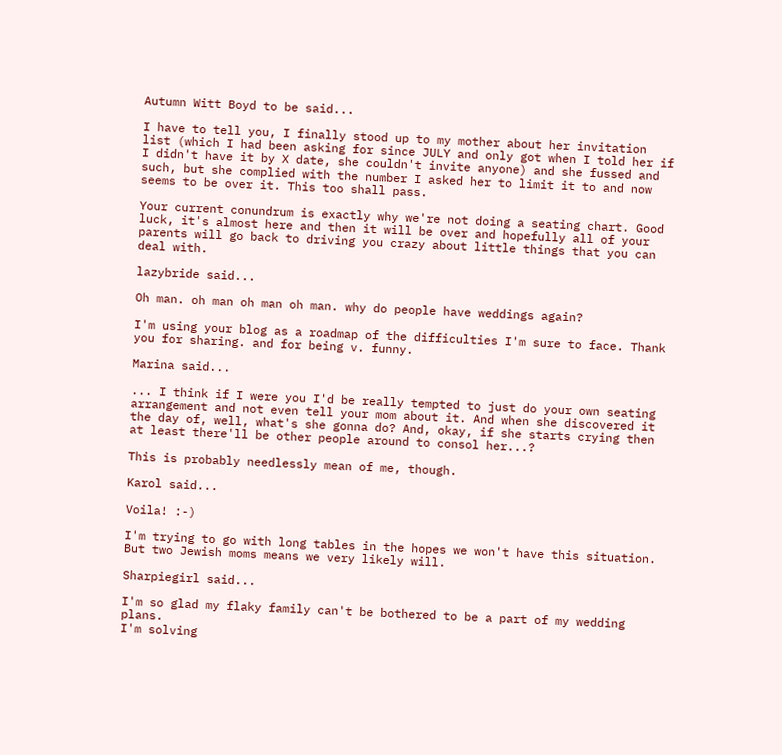Autumn Witt Boyd to be said...

I have to tell you, I finally stood up to my mother about her invitation list (which I had been asking for since JULY and only got when I told her if I didn't have it by X date, she couldn't invite anyone) and she fussed and such, but she complied with the number I asked her to limit it to and now seems to be over it. This too shall pass.

Your current conundrum is exactly why we're not doing a seating chart. Good luck, it's almost here and then it will be over and hopefully all of your parents will go back to driving you crazy about little things that you can deal with.

lazybride said...

Oh man. oh man oh man oh man. why do people have weddings again?

I'm using your blog as a roadmap of the difficulties I'm sure to face. Thank you for sharing. and for being v. funny.

Marina said...

... I think if I were you I'd be really tempted to just do your own seating arrangement and not even tell your mom about it. And when she discovered it the day of, well, what's she gonna do? And, okay, if she starts crying then at least there'll be other people around to consol her...?

This is probably needlessly mean of me, though.

Karol said...

Voila! :-)

I'm trying to go with long tables in the hopes we won't have this situation. But two Jewish moms means we very likely will.

Sharpiegirl said...

I'm so glad my flaky family can't be bothered to be a part of my wedding plans.
I'm solving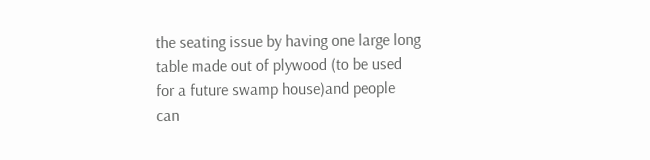the seating issue by having one large long table made out of plywood (to be used for a future swamp house)and people can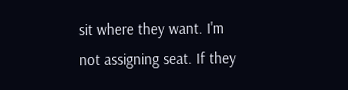sit where they want. I'm not assigning seat. If they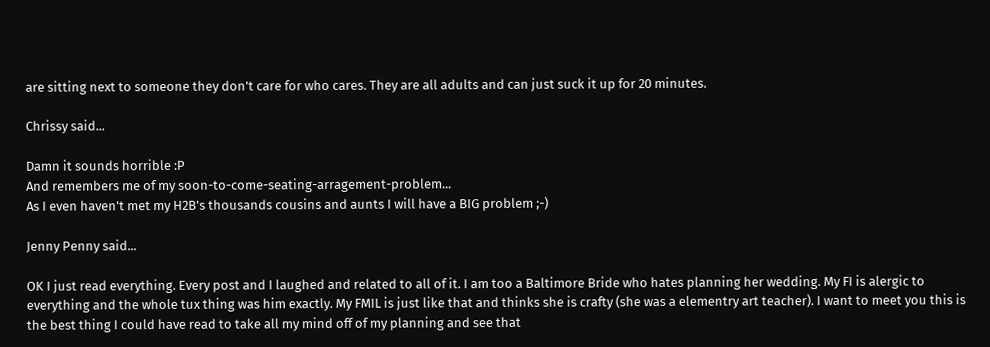are sitting next to someone they don't care for who cares. They are all adults and can just suck it up for 20 minutes.

Chrissy said...

Damn it sounds horrible :P
And remembers me of my soon-to-come-seating-arragement-problem...
As I even haven't met my H2B's thousands cousins and aunts I will have a BIG problem ;-)

Jenny Penny said...

OK I just read everything. Every post and I laughed and related to all of it. I am too a Baltimore Bride who hates planning her wedding. My FI is alergic to everything and the whole tux thing was him exactly. My FMIL is just like that and thinks she is crafty (she was a elementry art teacher). I want to meet you this is the best thing I could have read to take all my mind off of my planning and see that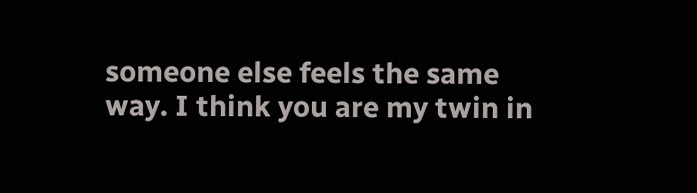someone else feels the same way. I think you are my twin in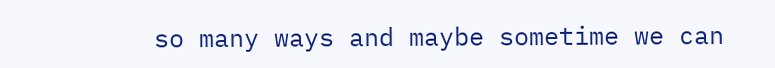so many ways and maybe sometime we can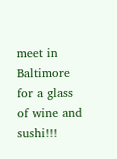meet in Baltimore for a glass of wine and sushi!!!